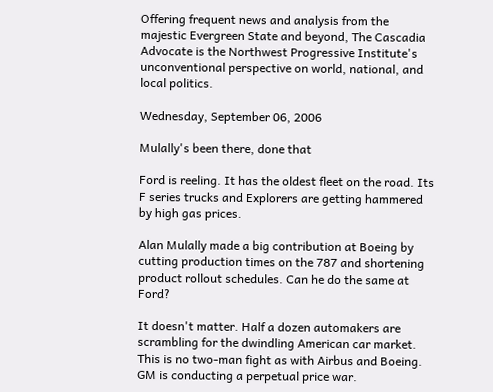Offering frequent news and analysis from the majestic Evergreen State and beyond, The Cascadia Advocate is the Northwest Progressive Institute's unconventional perspective on world, national, and local politics.

Wednesday, September 06, 2006

Mulally's been there, done that

Ford is reeling. It has the oldest fleet on the road. Its F series trucks and Explorers are getting hammered by high gas prices.

Alan Mulally made a big contribution at Boeing by cutting production times on the 787 and shortening product rollout schedules. Can he do the same at Ford?

It doesn't matter. Half a dozen automakers are scrambling for the dwindling American car market. This is no two-man fight as with Airbus and Boeing. GM is conducting a perpetual price war.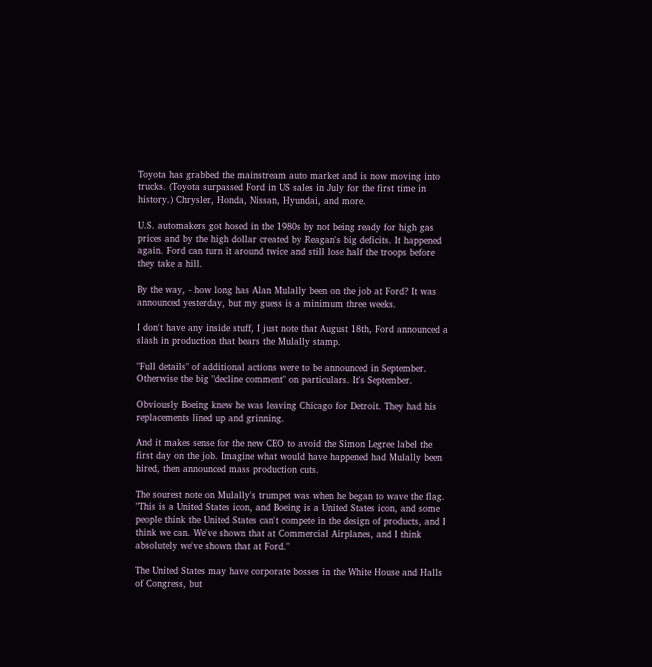Toyota has grabbed the mainstream auto market and is now moving into trucks. (Toyota surpassed Ford in US sales in July for the first time in history.) Chrysler, Honda, Nissan, Hyundai, and more.

U.S. automakers got hosed in the 1980s by not being ready for high gas prices and by the high dollar created by Reagan's big deficits. It happened again. Ford can turn it around twice and still lose half the troops before they take a hill.

By the way, - how long has Alan Mulally been on the job at Ford? It was announced yesterday, but my guess is a minimum three weeks.

I don't have any inside stuff, I just note that August 18th, Ford announced a slash in production that bears the Mulally stamp.

"Full details" of additional actions were to be announced in September. Otherwise the big "decline comment" on particulars. It's September.

Obviously Boeing knew he was leaving Chicago for Detroit. They had his replacements lined up and grinning.

And it makes sense for the new CEO to avoid the Simon Legree label the first day on the job. Imagine what would have happened had Mulally been hired, then announced mass production cuts.

The sourest note on Mulally's trumpet was when he began to wave the flag.
"This is a United States icon, and Boeing is a United States icon, and some people think the United States can't compete in the design of products, and I think we can. We've shown that at Commercial Airplanes, and I think absolutely we've shown that at Ford."

The United States may have corporate bosses in the White House and Halls of Congress, but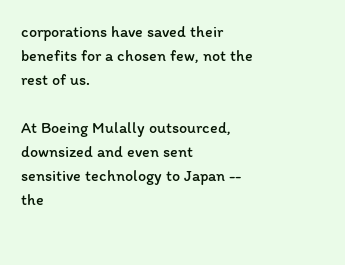corporations have saved their benefits for a chosen few, not the rest of us.

At Boeing Mulally outsourced, downsized and even sent sensitive technology to Japan -- the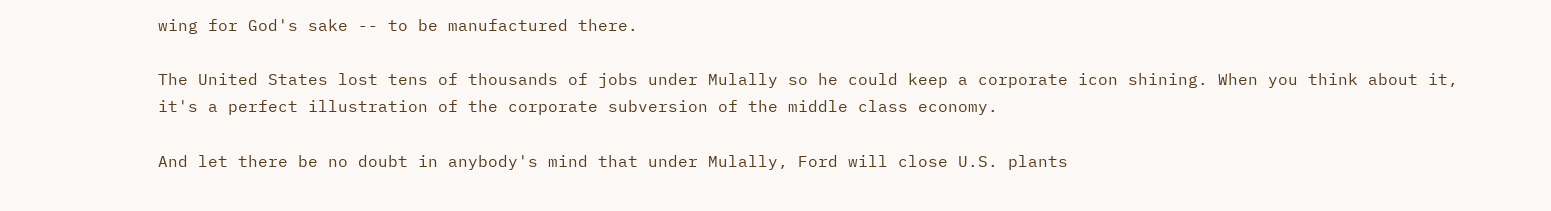wing for God's sake -- to be manufactured there.

The United States lost tens of thousands of jobs under Mulally so he could keep a corporate icon shining. When you think about it, it's a perfect illustration of the corporate subversion of the middle class economy.

And let there be no doubt in anybody's mind that under Mulally, Ford will close U.S. plants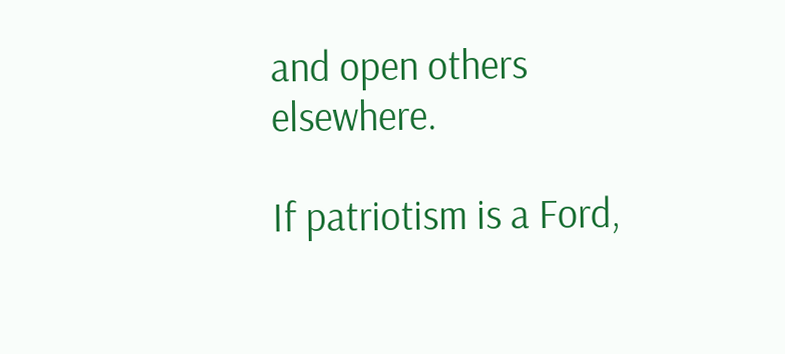and open others elsewhere.

If patriotism is a Ford,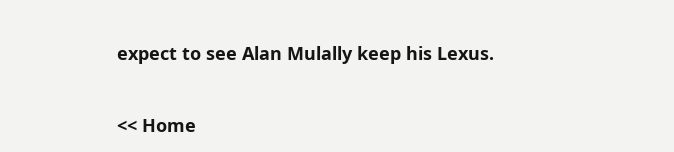expect to see Alan Mulally keep his Lexus.

<< Home